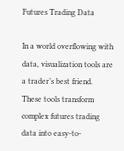Futures Trading Data

In a world overflowing with data, visualization tools are a trader’s best friend. These tools transform complex futures trading data into easy-to-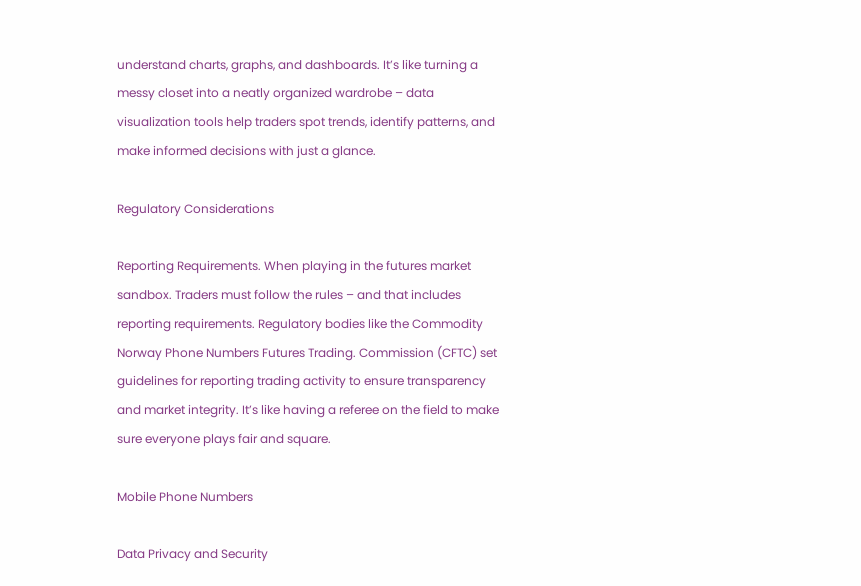understand charts, graphs, and dashboards. It’s like turning a messy closet into a neatly organized wardrobe – data visualization tools help traders spot trends, identify patterns, and make informed decisions with just a glance.

Regulatory Considerations

Reporting Requirements. When playing in the futures market sandbox. Traders must follow the rules – and that includes reporting requirements. Regulatory bodies like the Commodity Norway Phone Numbers Futures Trading. Commission (CFTC) set guidelines for reporting trading activity to ensure transparency and market integrity. It’s like having a referee on the field to make sure everyone plays fair and square.

Mobile Phone Numbers

Data Privacy and Security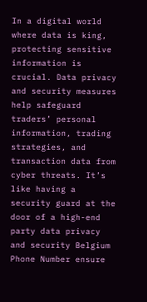In a digital world where data is king, protecting sensitive information is crucial. Data privacy and security measures help safeguard traders’ personal information, trading strategies, and transaction data from cyber threats. It’s like having a security guard at the door of a high-end party data privacy and security Belgium Phone Number ensure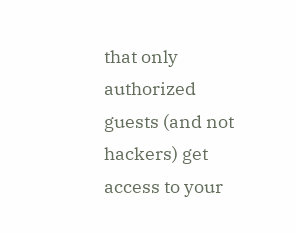that only authorized guests (and not hackers) get access to your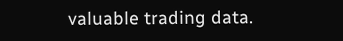valuable trading data.